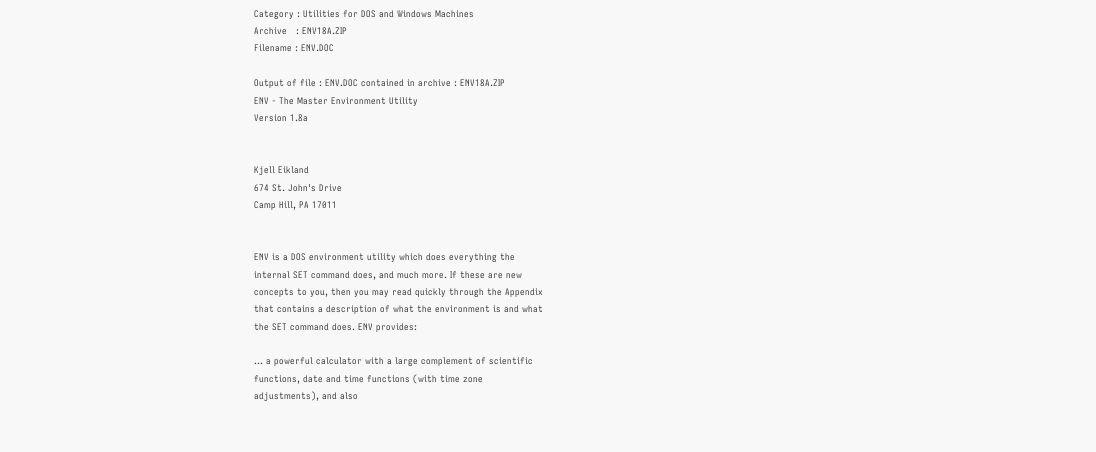Category : Utilities for DOS and Windows Machines
Archive   : ENV18A.ZIP
Filename : ENV.DOC

Output of file : ENV.DOC contained in archive : ENV18A.ZIP
ENV - The Master Environment Utility
Version 1.8a


Kjell Eikland
674 St. John's Drive
Camp Hill, PA 17011


ENV is a DOS environment utility which does everything the
internal SET command does, and much more. If these are new
concepts to you, then you may read quickly through the Appendix
that contains a description of what the environment is and what
the SET command does. ENV provides:

... a powerful calculator with a large complement of scientific
functions, date and time functions (with time zone
adjustments), and also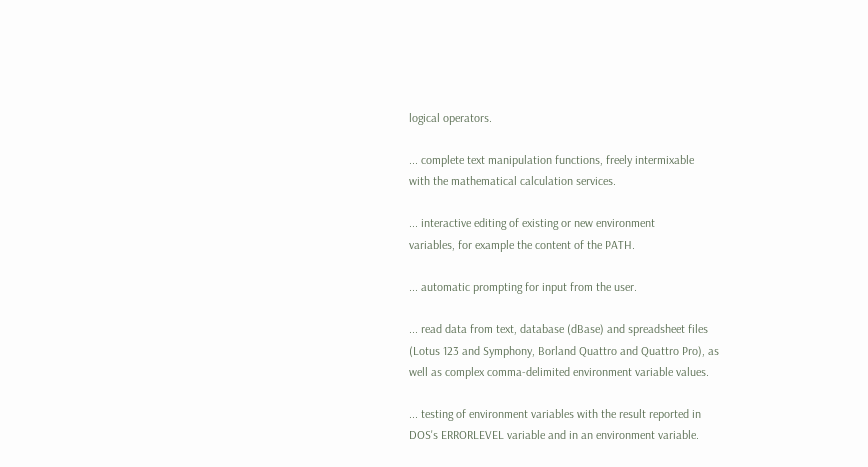logical operators.

... complete text manipulation functions, freely intermixable
with the mathematical calculation services.

... interactive editing of existing or new environment
variables, for example the content of the PATH.

... automatic prompting for input from the user.

... read data from text, database (dBase) and spreadsheet files
(Lotus 123 and Symphony, Borland Quattro and Quattro Pro), as
well as complex comma-delimited environment variable values.

... testing of environment variables with the result reported in
DOS's ERRORLEVEL variable and in an environment variable.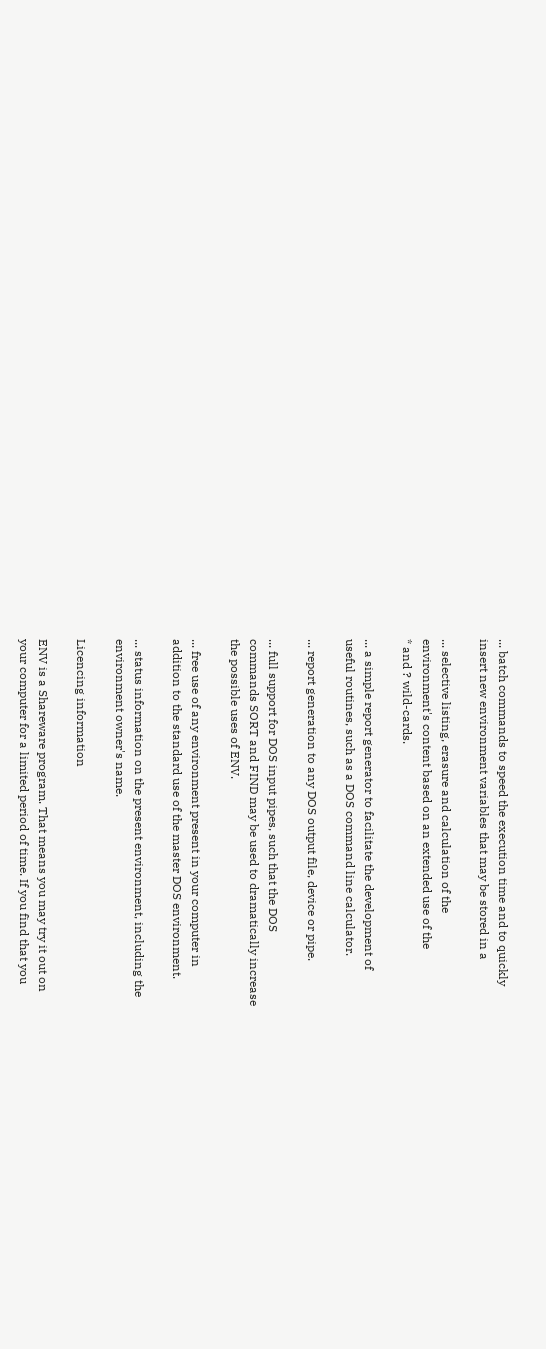... batch commands to speed the execution time and to quickly
insert new environment variables that may be stored in a

... selective listing, erasure and calculation of the
environment's content based on an extended use of the
* and ? wild-cards.

... a simple report generator to facilitate the development of
useful routines, such as a DOS command line calculator.

... report generation to any DOS output file, device or pipe.

... full support for DOS input pipes, such that the DOS
commands SORT and FIND may be used to dramatically increase
the possible uses of ENV.

... free use of any environment present in your computer in
addition to the standard use of the master DOS environment.

... status information on the present environment, including the
environment owner's name.

Licencing information

ENV is a Shareware program. That means you may try it out on
your computer for a limited period of time. If you find that you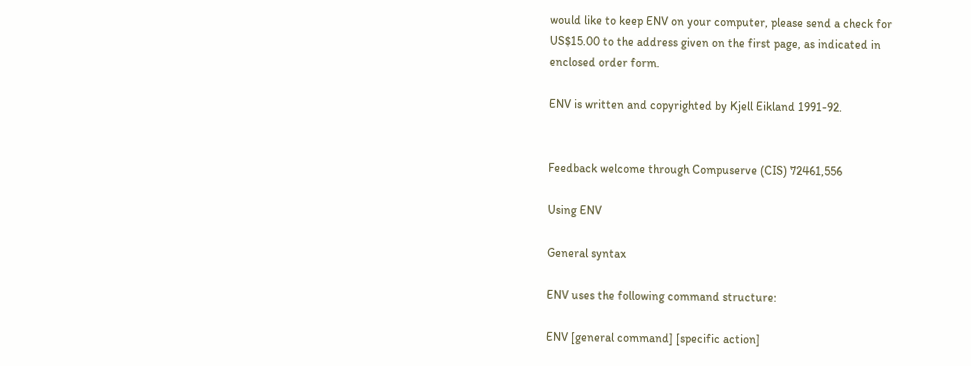would like to keep ENV on your computer, please send a check for
US$15.00 to the address given on the first page, as indicated in
enclosed order form.

ENV is written and copyrighted by Kjell Eikland 1991-92.


Feedback welcome through Compuserve (CIS) 72461,556

Using ENV

General syntax

ENV uses the following command structure:

ENV [general command] [specific action]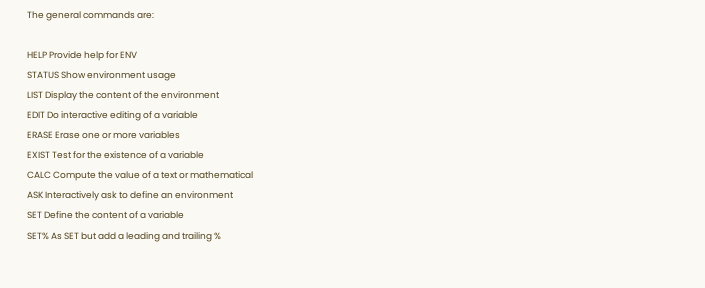The general commands are:

HELP Provide help for ENV
STATUS Show environment usage
LIST Display the content of the environment
EDIT Do interactive editing of a variable
ERASE Erase one or more variables
EXIST Test for the existence of a variable
CALC Compute the value of a text or mathematical
ASK Interactively ask to define an environment
SET Define the content of a variable
SET% As SET but add a leading and trailing %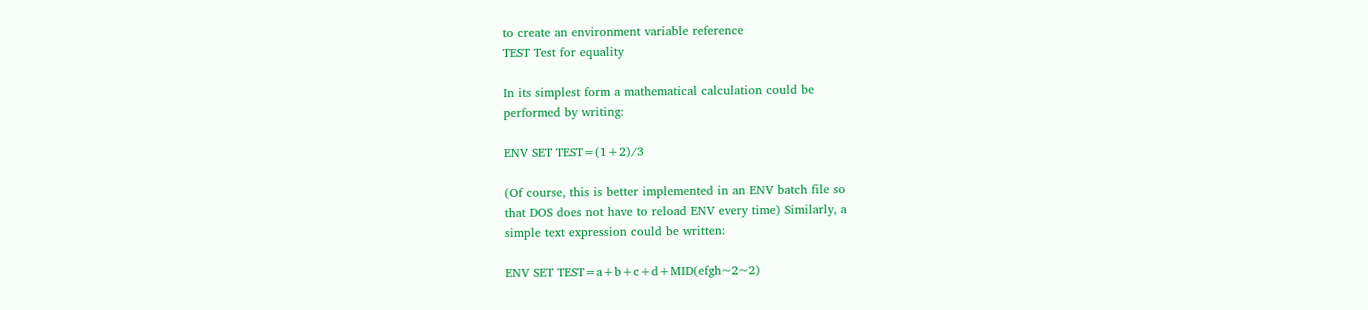to create an environment variable reference
TEST Test for equality

In its simplest form a mathematical calculation could be
performed by writing:

ENV SET TEST=(1+2)/3

(Of course, this is better implemented in an ENV batch file so
that DOS does not have to reload ENV every time) Similarly, a
simple text expression could be written:

ENV SET TEST=a+b+c+d+MID(efgh~2~2)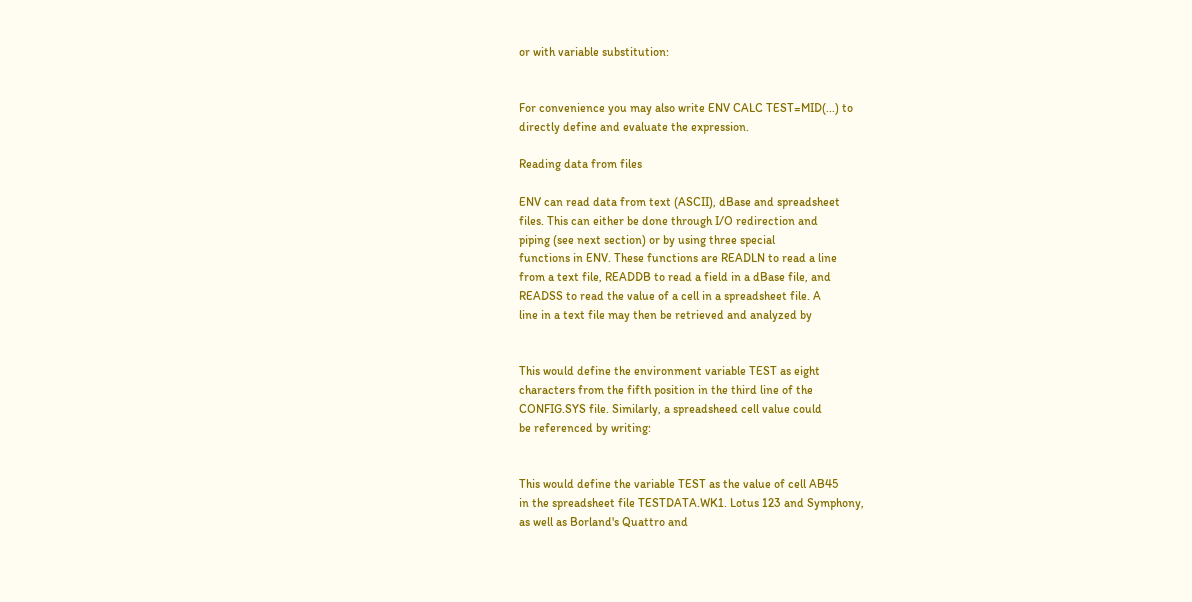or with variable substitution:


For convenience you may also write ENV CALC TEST=MID(...) to
directly define and evaluate the expression.

Reading data from files

ENV can read data from text (ASCII), dBase and spreadsheet
files. This can either be done through I/O redirection and
piping (see next section) or by using three special
functions in ENV. These functions are READLN to read a line
from a text file, READDB to read a field in a dBase file, and
READSS to read the value of a cell in a spreadsheet file. A
line in a text file may then be retrieved and analyzed by


This would define the environment variable TEST as eight
characters from the fifth position in the third line of the
CONFIG.SYS file. Similarly, a spreadsheed cell value could
be referenced by writing:


This would define the variable TEST as the value of cell AB45
in the spreadsheet file TESTDATA.WK1. Lotus 123 and Symphony,
as well as Borland's Quattro and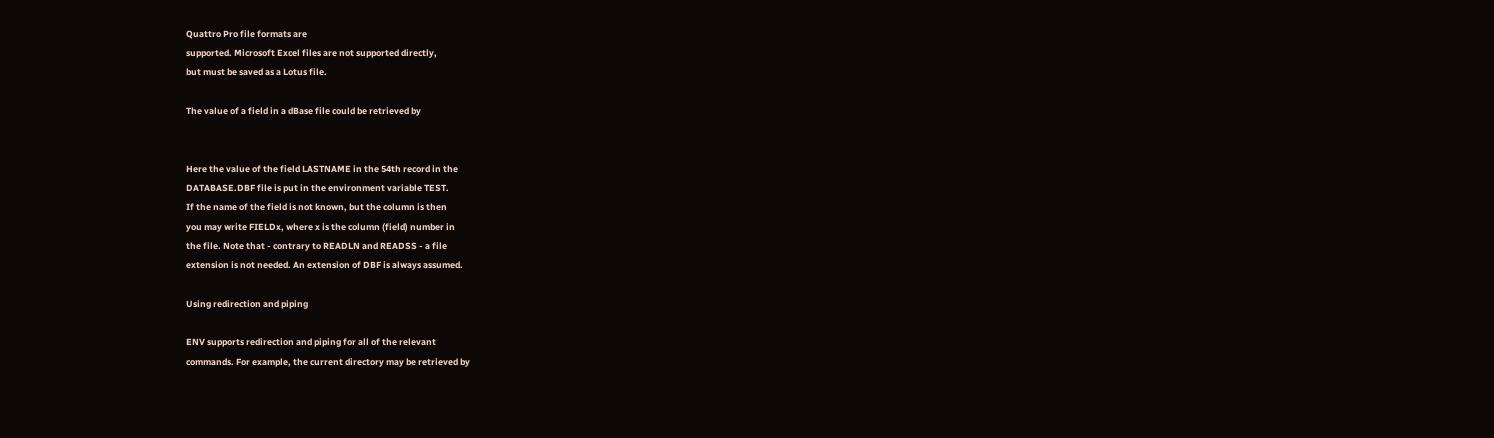Quattro Pro file formats are
supported. Microsoft Excel files are not supported directly,
but must be saved as a Lotus file.

The value of a field in a dBase file could be retrieved by


Here the value of the field LASTNAME in the 54th record in the
DATABASE.DBF file is put in the environment variable TEST.
If the name of the field is not known, but the column is then
you may write FIELDx, where x is the column (field) number in
the file. Note that - contrary to READLN and READSS - a file
extension is not needed. An extension of DBF is always assumed.

Using redirection and piping

ENV supports redirection and piping for all of the relevant
commands. For example, the current directory may be retrieved by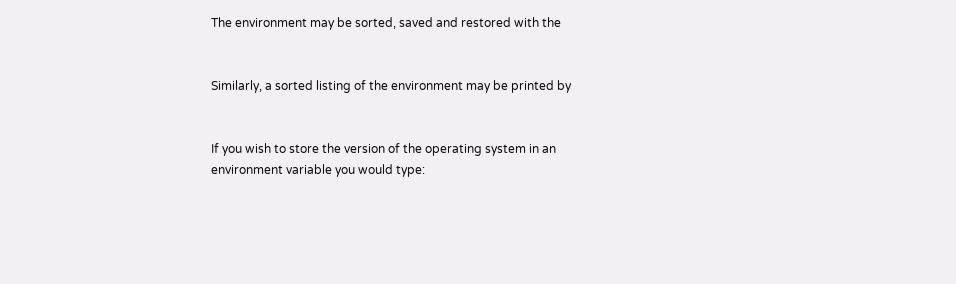The environment may be sorted, saved and restored with the


Similarly, a sorted listing of the environment may be printed by


If you wish to store the version of the operating system in an
environment variable you would type: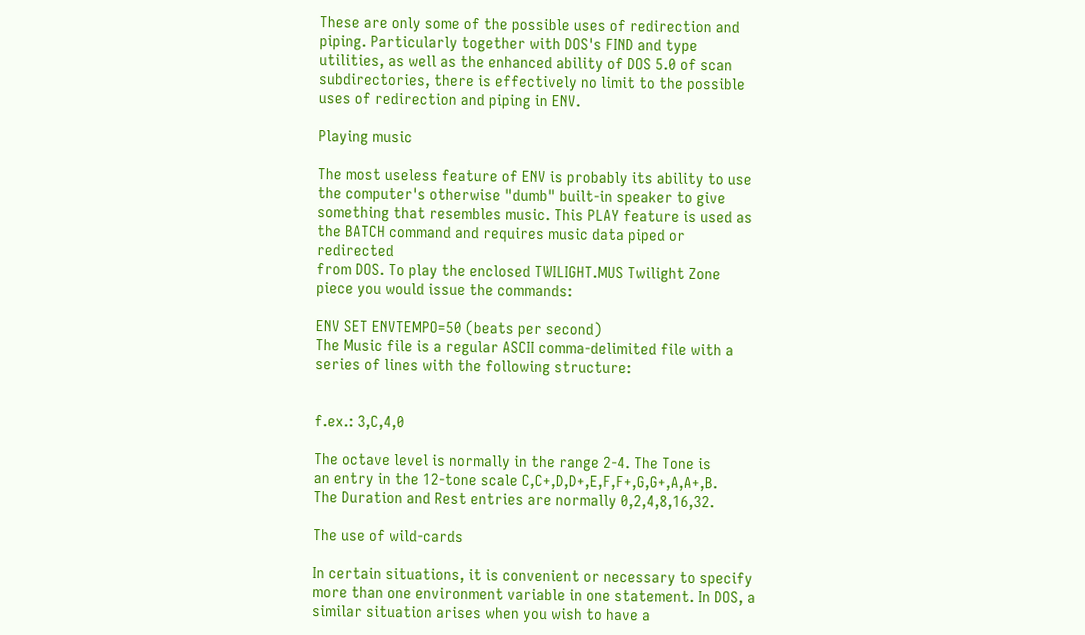These are only some of the possible uses of redirection and
piping. Particularly together with DOS's FIND and type
utilities, as well as the enhanced ability of DOS 5.0 of scan
subdirectories, there is effectively no limit to the possible
uses of redirection and piping in ENV.

Playing music

The most useless feature of ENV is probably its ability to use
the computer's otherwise "dumb" built-in speaker to give
something that resembles music. This PLAY feature is used as
the BATCH command and requires music data piped or redirected
from DOS. To play the enclosed TWILIGHT.MUS Twilight Zone
piece you would issue the commands:

ENV SET ENVTEMPO=50 (beats per second)
The Music file is a regular ASCII comma-delimited file with a
series of lines with the following structure:


f.ex.: 3,C,4,0

The octave level is normally in the range 2-4. The Tone is
an entry in the 12-tone scale C,C+,D,D+,E,F,F+,G,G+,A,A+,B.
The Duration and Rest entries are normally 0,2,4,8,16,32.

The use of wild-cards

In certain situations, it is convenient or necessary to specify
more than one environment variable in one statement. In DOS, a
similar situation arises when you wish to have a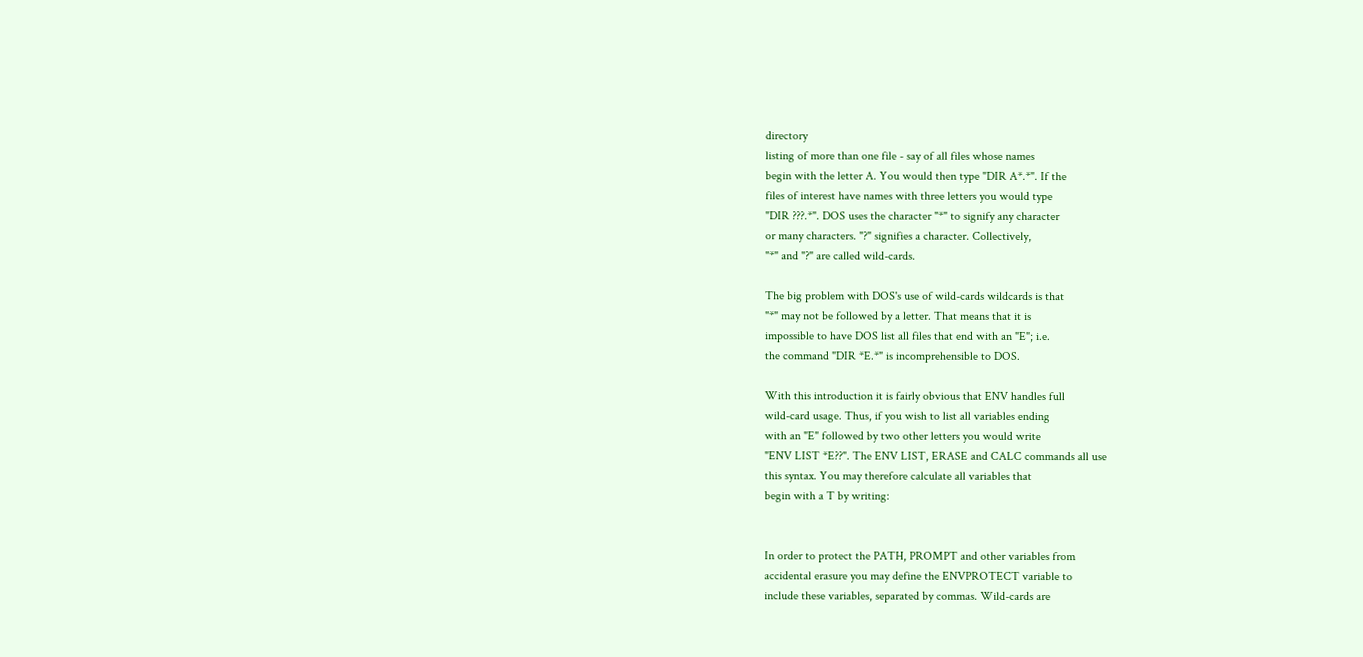directory
listing of more than one file - say of all files whose names
begin with the letter A. You would then type "DIR A*.*". If the
files of interest have names with three letters you would type
"DIR ???.*". DOS uses the character "*" to signify any character
or many characters. "?" signifies a character. Collectively,
"*" and "?" are called wild-cards.

The big problem with DOS's use of wild-cards wildcards is that
"*" may not be followed by a letter. That means that it is
impossible to have DOS list all files that end with an "E"; i.e.
the command "DIR *E.*" is incomprehensible to DOS.

With this introduction it is fairly obvious that ENV handles full
wild-card usage. Thus, if you wish to list all variables ending
with an "E" followed by two other letters you would write
"ENV LIST *E??". The ENV LIST, ERASE and CALC commands all use
this syntax. You may therefore calculate all variables that
begin with a T by writing:


In order to protect the PATH, PROMPT and other variables from
accidental erasure you may define the ENVPROTECT variable to
include these variables, separated by commas. Wild-cards are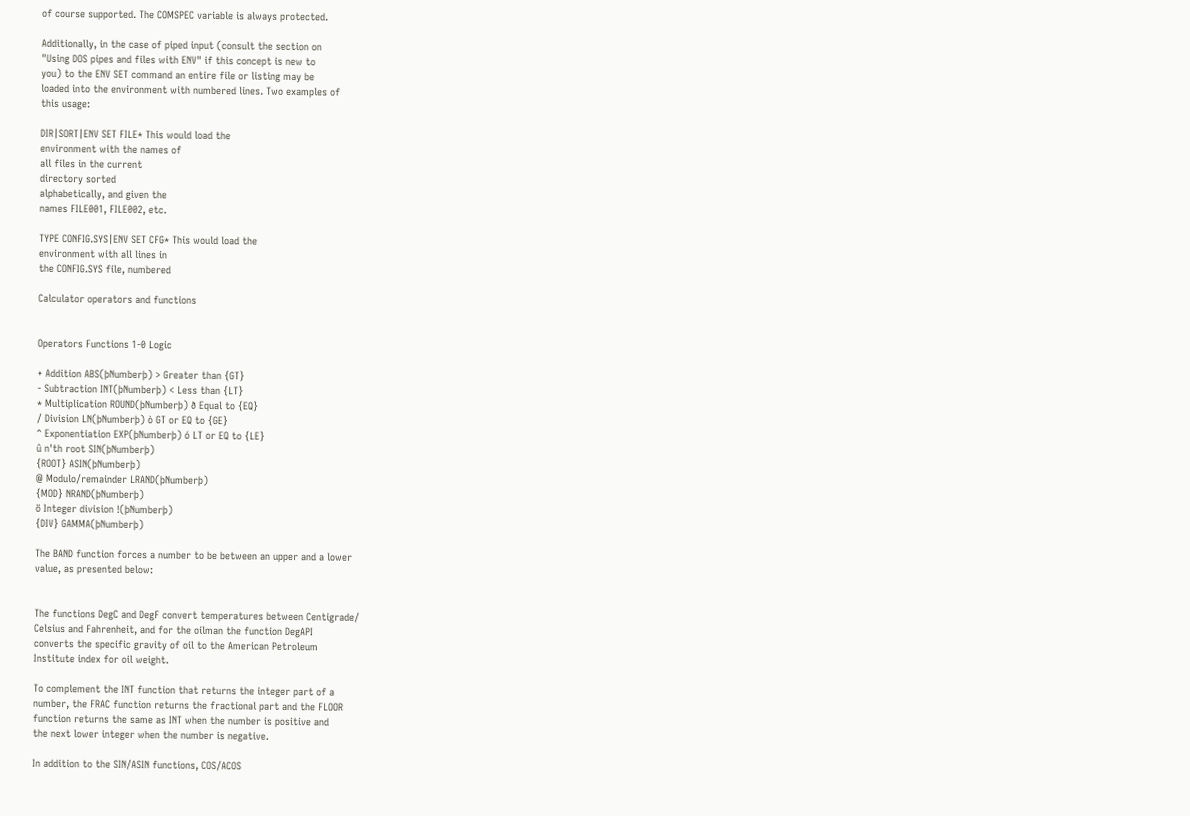of course supported. The COMSPEC variable is always protected.

Additionally, in the case of piped input (consult the section on
"Using DOS pipes and files with ENV" if this concept is new to
you) to the ENV SET command an entire file or listing may be
loaded into the environment with numbered lines. Two examples of
this usage:

DIR|SORT|ENV SET FILE* This would load the
environment with the names of
all files in the current
directory sorted
alphabetically, and given the
names FILE001, FILE002, etc.

TYPE CONFIG.SYS|ENV SET CFG* This would load the
environment with all lines in
the CONFIG.SYS file, numbered

Calculator operators and functions


Operators Functions 1-0 Logic

+ Addition ABS(þNumberþ) > Greater than {GT}
- Subtraction INT(þNumberþ) < Less than {LT}
* Multiplication ROUND(þNumberþ) ð Equal to {EQ}
/ Division LN(þNumberþ) ò GT or EQ to {GE}
^ Exponentiation EXP(þNumberþ) ó LT or EQ to {LE}
û n'th root SIN(þNumberþ)
{ROOT} ASIN(þNumberþ)
@ Modulo/remainder LRAND(þNumberþ)
{MOD} NRAND(þNumberþ)
ö Integer division !(þNumberþ)
{DIV} GAMMA(þNumberþ)

The BAND function forces a number to be between an upper and a lower
value, as presented below:


The functions DegC and DegF convert temperatures between Centigrade/
Celsius and Fahrenheit, and for the oilman the function DegAPI
converts the specific gravity of oil to the American Petroleum
Institute index for oil weight.

To complement the INT function that returns the integer part of a
number, the FRAC function returns the fractional part and the FLOOR
function returns the same as INT when the number is positive and
the next lower integer when the number is negative.

In addition to the SIN/ASIN functions, COS/ACOS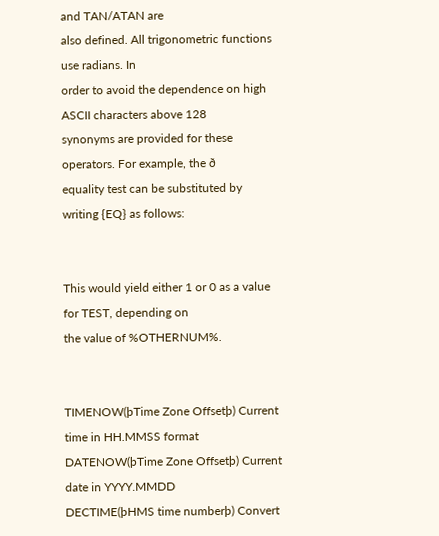and TAN/ATAN are
also defined. All trigonometric functions use radians. In
order to avoid the dependence on high ASCII characters above 128
synonyms are provided for these operators. For example, the ð
equality test can be substituted by writing {EQ} as follows:


This would yield either 1 or 0 as a value for TEST, depending on
the value of %OTHERNUM%.


TIMENOW(þTime Zone Offsetþ) Current time in HH.MMSS format
DATENOW(þTime Zone Offsetþ) Current date in YYYY.MMDD
DECTIME(þHMS time numberþ) Convert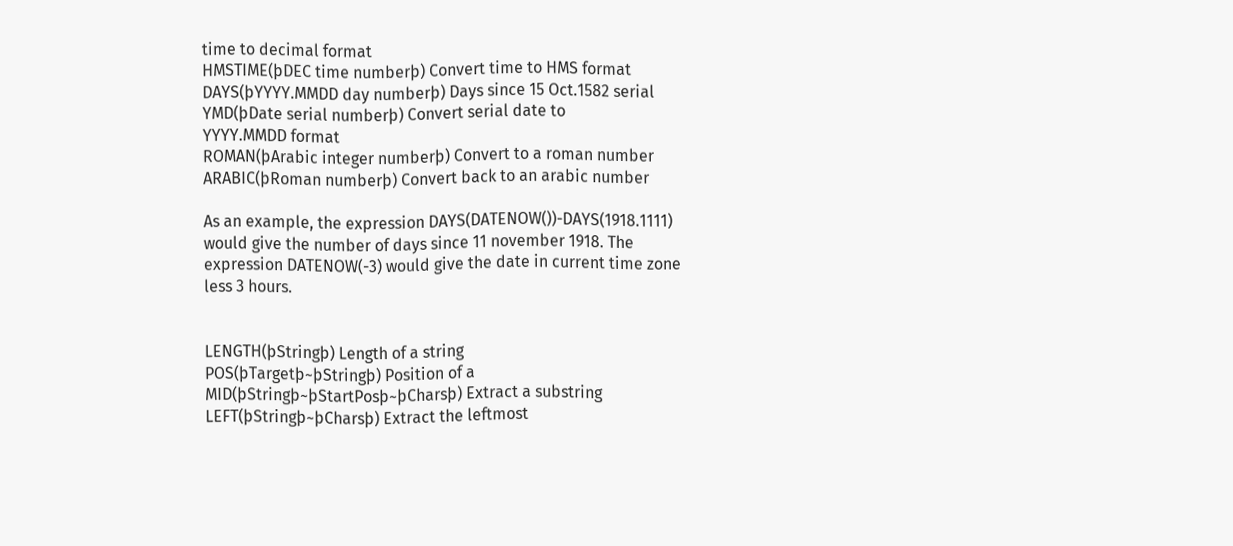time to decimal format
HMSTIME(þDEC time numberþ) Convert time to HMS format
DAYS(þYYYY.MMDD day numberþ) Days since 15 Oct.1582 serial
YMD(þDate serial numberþ) Convert serial date to
YYYY.MMDD format
ROMAN(þArabic integer numberþ) Convert to a roman number
ARABIC(þRoman numberþ) Convert back to an arabic number

As an example, the expression DAYS(DATENOW())-DAYS(1918.1111)
would give the number of days since 11 november 1918. The
expression DATENOW(-3) would give the date in current time zone
less 3 hours.


LENGTH(þStringþ) Length of a string
POS(þTargetþ~þStringþ) Position of a
MID(þStringþ~þStartPosþ~þCharsþ) Extract a substring
LEFT(þStringþ~þCharsþ) Extract the leftmost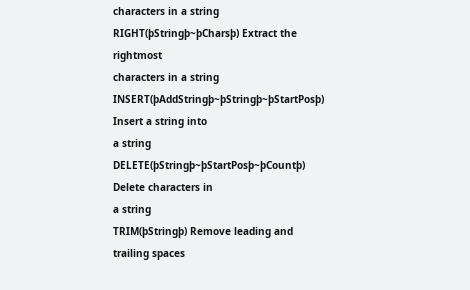characters in a string
RIGHT(þStringþ~þCharsþ) Extract the rightmost
characters in a string
INSERT(þAddStringþ~þStringþ~þStartPosþ) Insert a string into
a string
DELETE(þStringþ~þStartPosþ~þCountþ) Delete characters in
a string
TRIM(þStringþ) Remove leading and
trailing spaces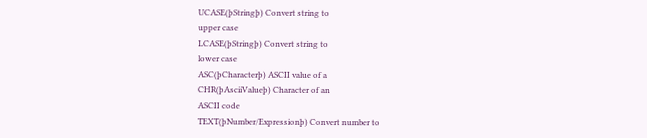UCASE(þStringþ) Convert string to
upper case
LCASE(þStringþ) Convert string to
lower case
ASC(þCharacterþ) ASCII value of a
CHR(þAsciiValueþ) Character of an
ASCII code
TEXT(þNumber/Expressionþ) Convert number to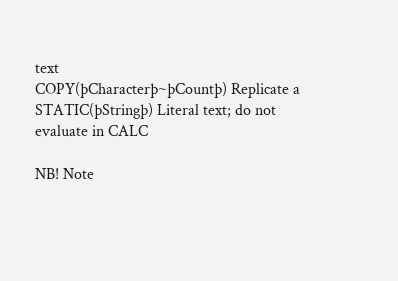text
COPY(þCharacterþ~þCountþ) Replicate a
STATIC(þStringþ) Literal text; do not
evaluate in CALC

NB! Note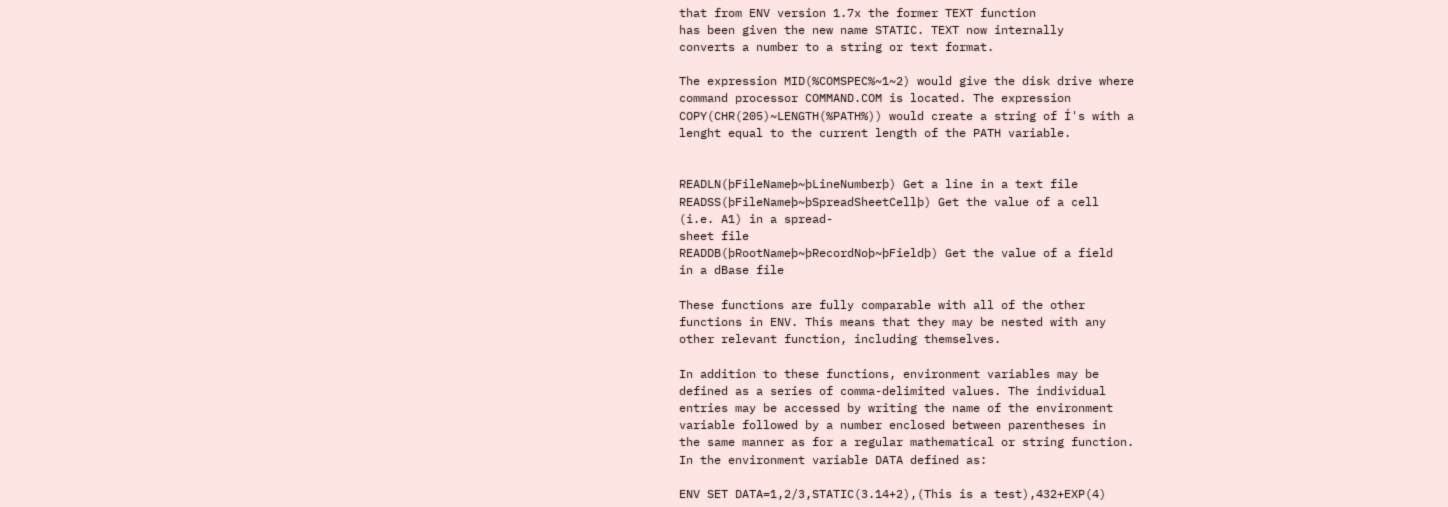that from ENV version 1.7x the former TEXT function
has been given the new name STATIC. TEXT now internally
converts a number to a string or text format.

The expression MID(%COMSPEC%~1~2) would give the disk drive where
command processor COMMAND.COM is located. The expression
COPY(CHR(205)~LENGTH(%PATH%)) would create a string of Í's with a
lenght equal to the current length of the PATH variable.


READLN(þFileNameþ~þLineNumberþ) Get a line in a text file
READSS(þFileNameþ~þSpreadSheetCellþ) Get the value of a cell
(i.e. A1) in a spread-
sheet file
READDB(þRootNameþ~þRecordNoþ~þFieldþ) Get the value of a field
in a dBase file

These functions are fully comparable with all of the other
functions in ENV. This means that they may be nested with any
other relevant function, including themselves.

In addition to these functions, environment variables may be
defined as a series of comma-delimited values. The individual
entries may be accessed by writing the name of the environment
variable followed by a number enclosed between parentheses in
the same manner as for a regular mathematical or string function.
In the environment variable DATA defined as:

ENV SET DATA=1,2/3,STATIC(3.14+2),(This is a test),432+EXP(4)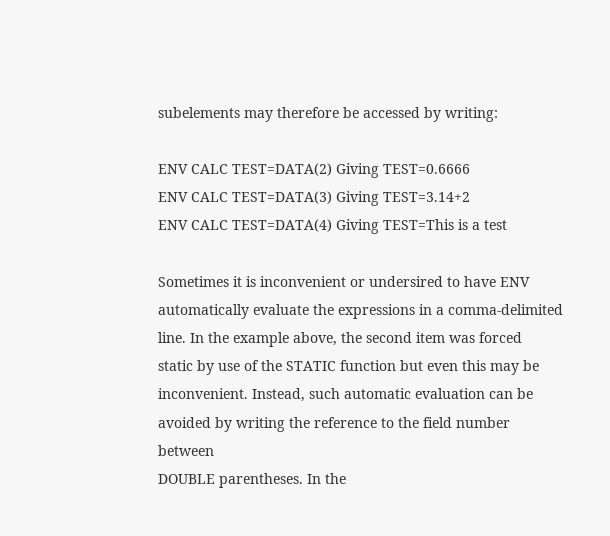subelements may therefore be accessed by writing:

ENV CALC TEST=DATA(2) Giving TEST=0.6666
ENV CALC TEST=DATA(3) Giving TEST=3.14+2
ENV CALC TEST=DATA(4) Giving TEST=This is a test

Sometimes it is inconvenient or undersired to have ENV
automatically evaluate the expressions in a comma-delimited
line. In the example above, the second item was forced
static by use of the STATIC function but even this may be
inconvenient. Instead, such automatic evaluation can be
avoided by writing the reference to the field number between
DOUBLE parentheses. In the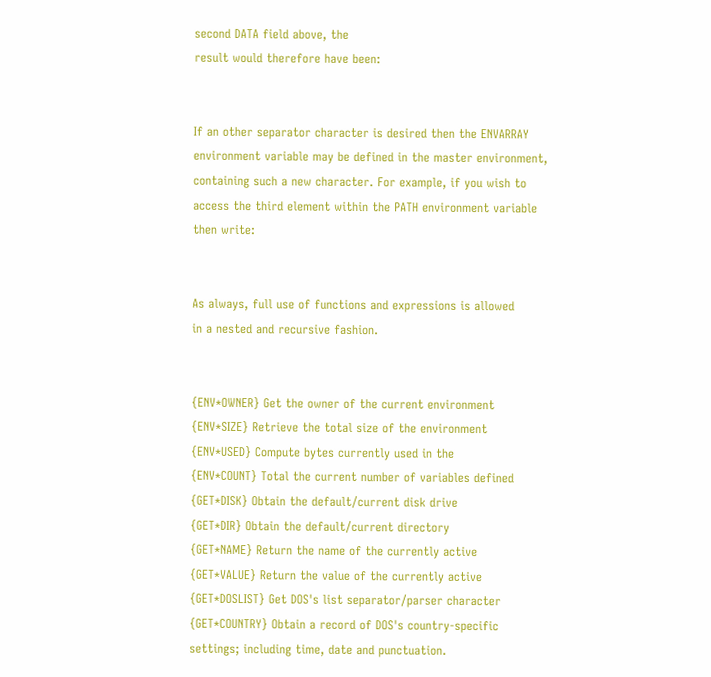second DATA field above, the
result would therefore have been:


If an other separator character is desired then the ENVARRAY
environment variable may be defined in the master environment,
containing such a new character. For example, if you wish to
access the third element within the PATH environment variable
then write:


As always, full use of functions and expressions is allowed
in a nested and recursive fashion.


{ENV*OWNER} Get the owner of the current environment
{ENV*SIZE} Retrieve the total size of the environment
{ENV*USED} Compute bytes currently used in the
{ENV*COUNT} Total the current number of variables defined
{GET*DISK} Obtain the default/current disk drive
{GET*DIR} Obtain the default/current directory
{GET*NAME} Return the name of the currently active
{GET*VALUE} Return the value of the currently active
{GET*DOSLIST} Get DOS's list separator/parser character
{GET*COUNTRY} Obtain a record of DOS's country-specific
settings; including time, date and punctuation.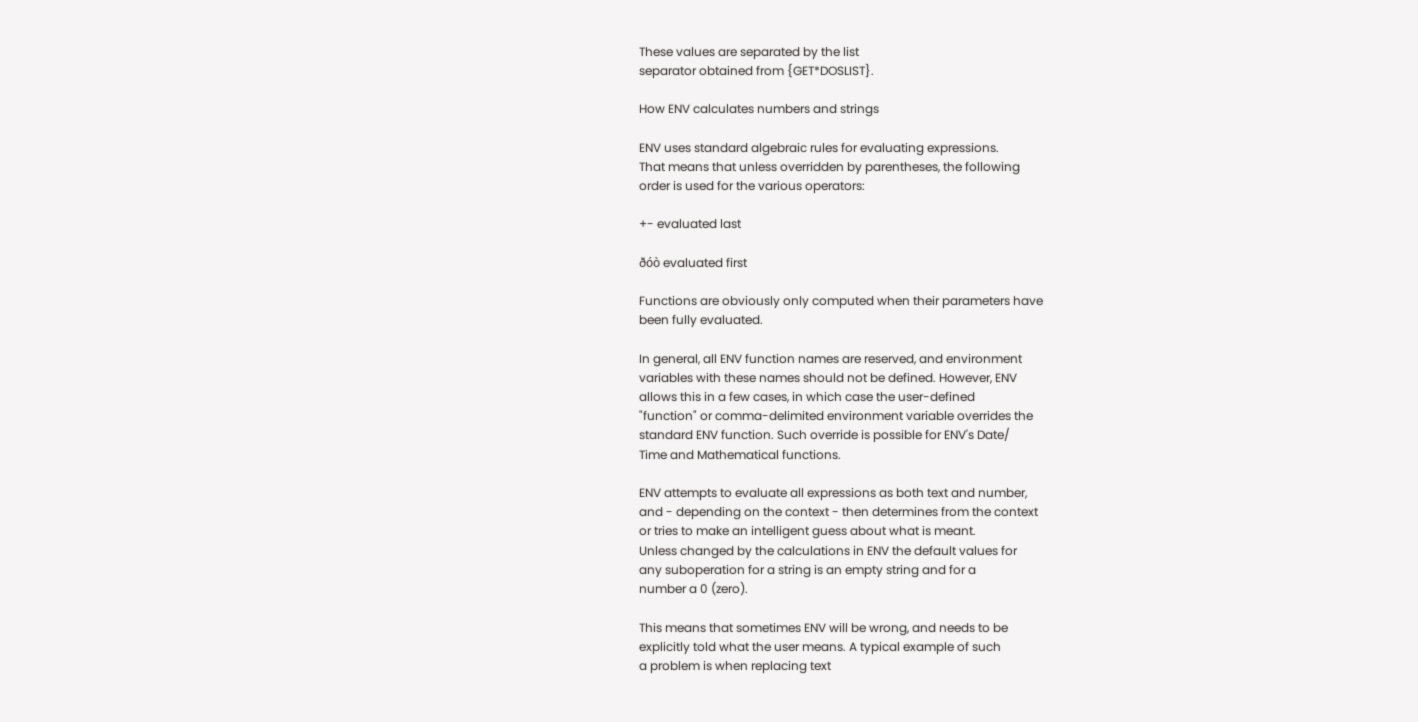These values are separated by the list
separator obtained from {GET*DOSLIST}.

How ENV calculates numbers and strings

ENV uses standard algebraic rules for evaluating expressions.
That means that unless overridden by parentheses, the following
order is used for the various operators:

+- evaluated last

ðóò evaluated first

Functions are obviously only computed when their parameters have
been fully evaluated.

In general, all ENV function names are reserved, and environment
variables with these names should not be defined. However, ENV
allows this in a few cases, in which case the user-defined
"function" or comma-delimited environment variable overrides the
standard ENV function. Such override is possible for ENV's Date/
Time and Mathematical functions.

ENV attempts to evaluate all expressions as both text and number,
and - depending on the context - then determines from the context
or tries to make an intelligent guess about what is meant.
Unless changed by the calculations in ENV the default values for
any suboperation for a string is an empty string and for a
number a 0 (zero).

This means that sometimes ENV will be wrong, and needs to be
explicitly told what the user means. A typical example of such
a problem is when replacing text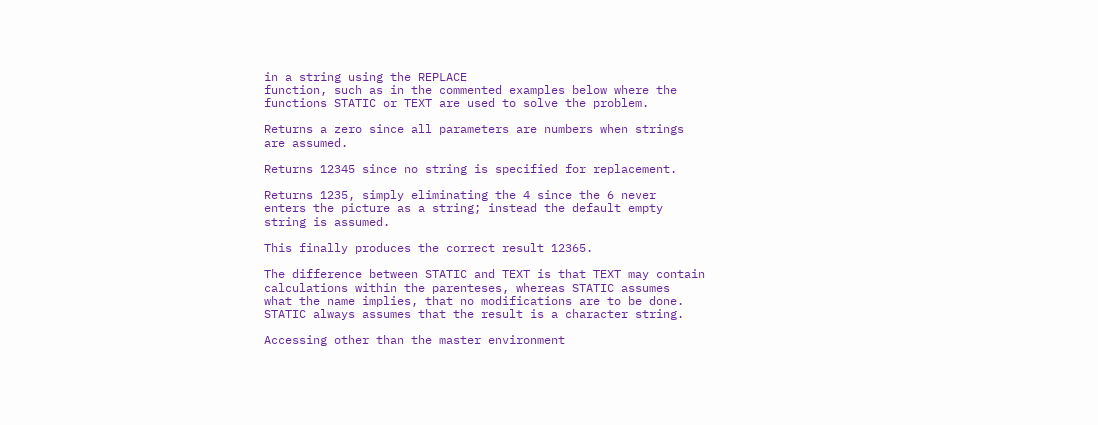in a string using the REPLACE
function, such as in the commented examples below where the
functions STATIC or TEXT are used to solve the problem.

Returns a zero since all parameters are numbers when strings
are assumed.

Returns 12345 since no string is specified for replacement.

Returns 1235, simply eliminating the 4 since the 6 never
enters the picture as a string; instead the default empty
string is assumed.

This finally produces the correct result 12365.

The difference between STATIC and TEXT is that TEXT may contain
calculations within the parenteses, whereas STATIC assumes
what the name implies, that no modifications are to be done.
STATIC always assumes that the result is a character string.

Accessing other than the master environment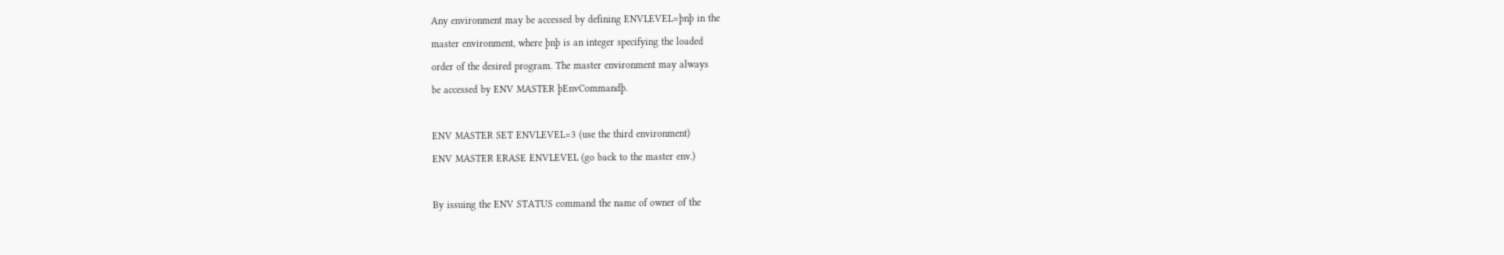Any environment may be accessed by defining ENVLEVEL=þnþ in the
master environment, where þnþ is an integer specifying the loaded
order of the desired program. The master environment may always
be accessed by ENV MASTER þEnvCommandþ.

ENV MASTER SET ENVLEVEL=3 (use the third environment)
ENV MASTER ERASE ENVLEVEL (go back to the master env.)

By issuing the ENV STATUS command the name of owner of the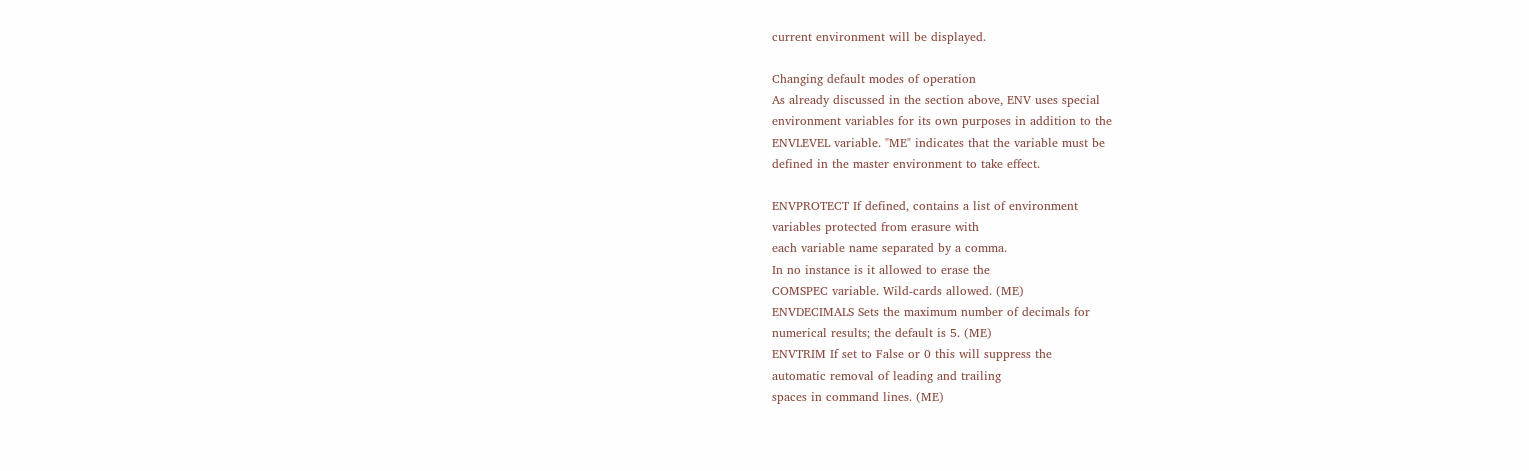current environment will be displayed.

Changing default modes of operation
As already discussed in the section above, ENV uses special
environment variables for its own purposes in addition to the
ENVLEVEL variable. "ME" indicates that the variable must be
defined in the master environment to take effect.

ENVPROTECT If defined, contains a list of environment
variables protected from erasure with
each variable name separated by a comma.
In no instance is it allowed to erase the
COMSPEC variable. Wild-cards allowed. (ME)
ENVDECIMALS Sets the maximum number of decimals for
numerical results; the default is 5. (ME)
ENVTRIM If set to False or 0 this will suppress the
automatic removal of leading and trailing
spaces in command lines. (ME)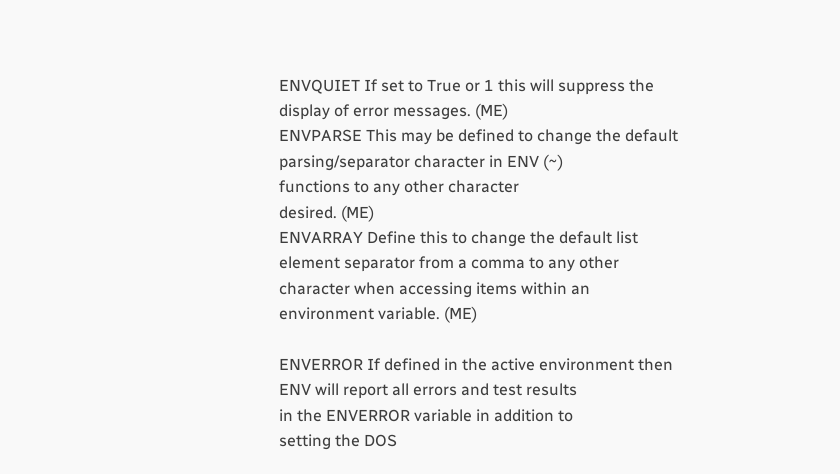ENVQUIET If set to True or 1 this will suppress the
display of error messages. (ME)
ENVPARSE This may be defined to change the default
parsing/separator character in ENV (~)
functions to any other character
desired. (ME)
ENVARRAY Define this to change the default list
element separator from a comma to any other
character when accessing items within an
environment variable. (ME)

ENVERROR If defined in the active environment then
ENV will report all errors and test results
in the ENVERROR variable in addition to
setting the DOS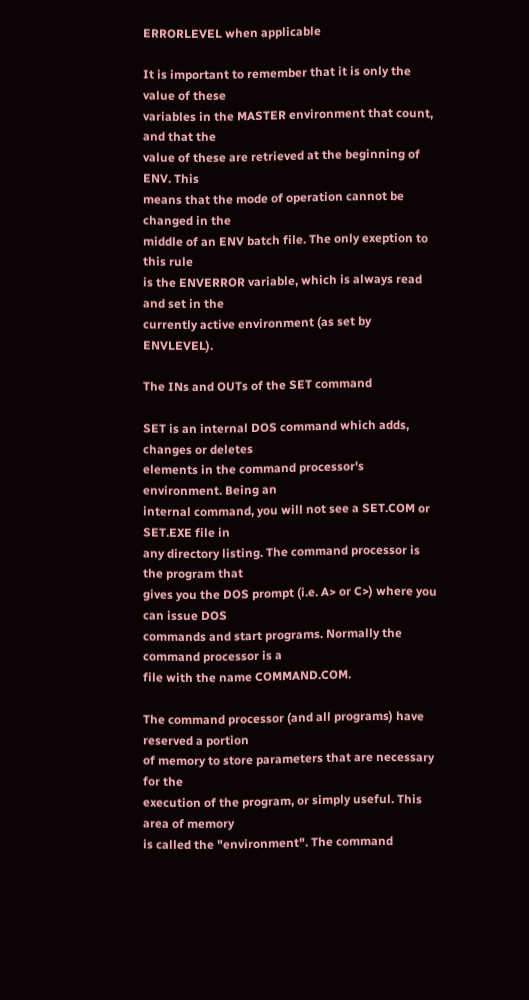ERRORLEVEL when applicable

It is important to remember that it is only the value of these
variables in the MASTER environment that count, and that the
value of these are retrieved at the beginning of ENV. This
means that the mode of operation cannot be changed in the
middle of an ENV batch file. The only exeption to this rule
is the ENVERROR variable, which is always read and set in the
currently active environment (as set by ENVLEVEL).

The INs and OUTs of the SET command

SET is an internal DOS command which adds, changes or deletes
elements in the command processor's environment. Being an
internal command, you will not see a SET.COM or SET.EXE file in
any directory listing. The command processor is the program that
gives you the DOS prompt (i.e. A> or C>) where you can issue DOS
commands and start programs. Normally the command processor is a
file with the name COMMAND.COM.

The command processor (and all programs) have reserved a portion
of memory to store parameters that are necessary for the
execution of the program, or simply useful. This area of memory
is called the "environment". The command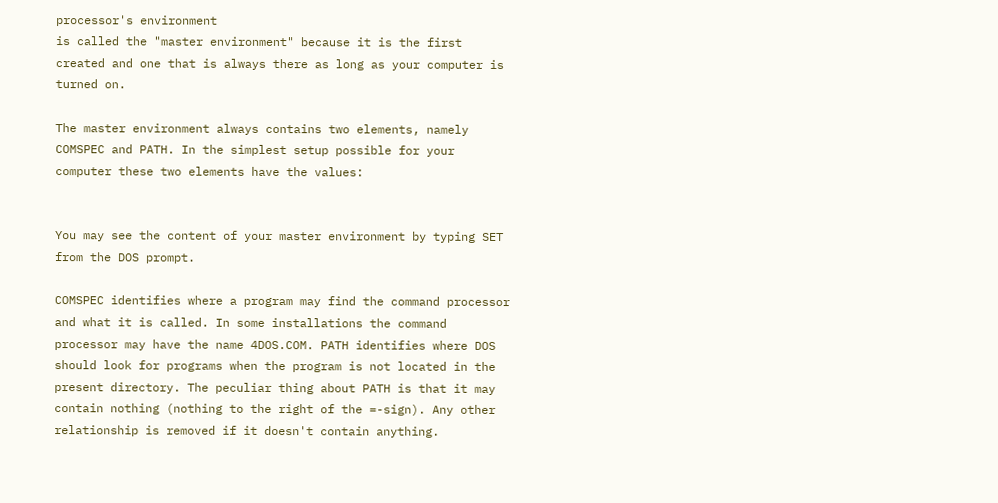processor's environment
is called the "master environment" because it is the first
created and one that is always there as long as your computer is
turned on.

The master environment always contains two elements, namely
COMSPEC and PATH. In the simplest setup possible for your
computer these two elements have the values:


You may see the content of your master environment by typing SET
from the DOS prompt.

COMSPEC identifies where a program may find the command processor
and what it is called. In some installations the command
processor may have the name 4DOS.COM. PATH identifies where DOS
should look for programs when the program is not located in the
present directory. The peculiar thing about PATH is that it may
contain nothing (nothing to the right of the =-sign). Any other
relationship is removed if it doesn't contain anything.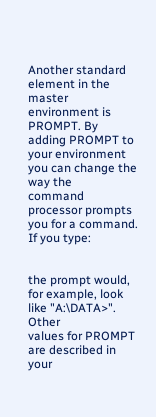Another standard element in the master environment is PROMPT. By
adding PROMPT to your environment you can change the way the
command processor prompts you for a command. If you type:


the prompt would, for example, look like "A:\DATA>". Other
values for PROMPT are described in your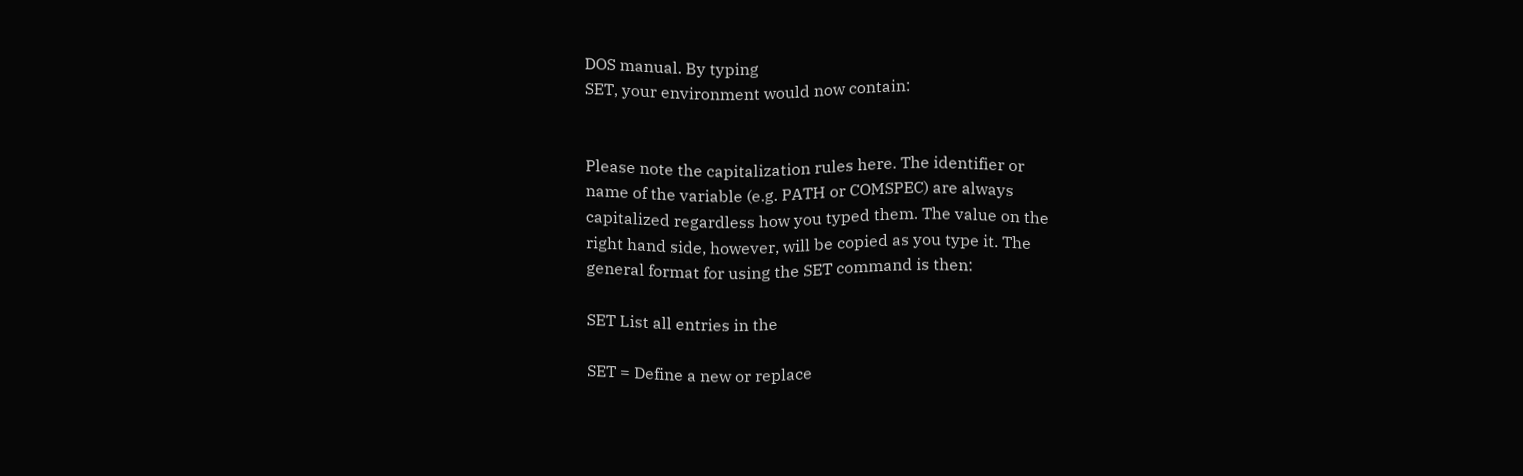DOS manual. By typing
SET, your environment would now contain:


Please note the capitalization rules here. The identifier or
name of the variable (e.g. PATH or COMSPEC) are always
capitalized regardless how you typed them. The value on the
right hand side, however, will be copied as you type it. The
general format for using the SET command is then:

SET List all entries in the

SET = Define a new or replace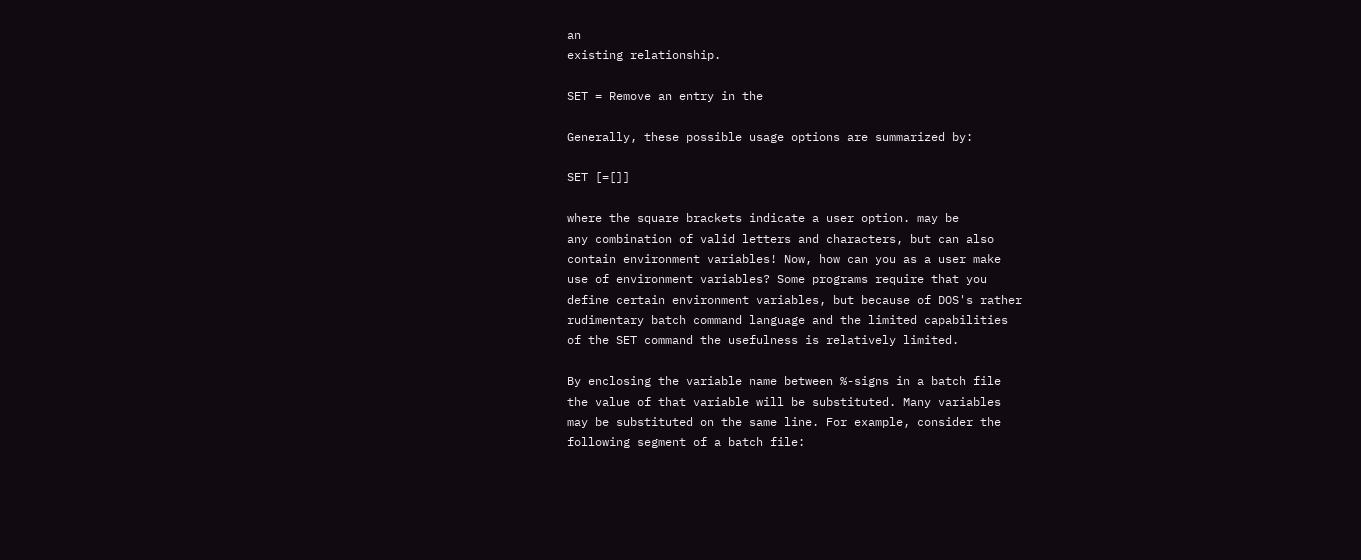an
existing relationship.

SET = Remove an entry in the

Generally, these possible usage options are summarized by:

SET [=[]]

where the square brackets indicate a user option. may be
any combination of valid letters and characters, but can also
contain environment variables! Now, how can you as a user make
use of environment variables? Some programs require that you
define certain environment variables, but because of DOS's rather
rudimentary batch command language and the limited capabilities
of the SET command the usefulness is relatively limited.

By enclosing the variable name between %-signs in a batch file
the value of that variable will be substituted. Many variables
may be substituted on the same line. For example, consider the
following segment of a batch file: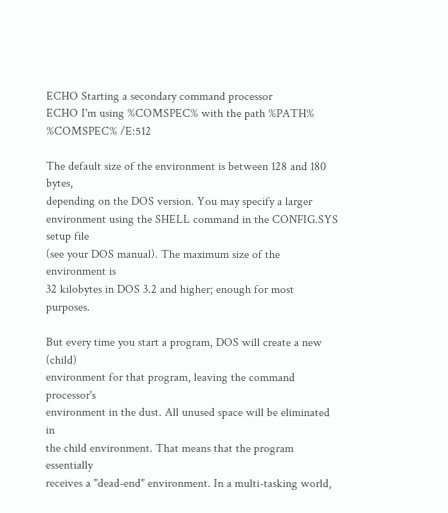ECHO Starting a secondary command processor
ECHO I'm using %COMSPEC% with the path %PATH%
%COMSPEC% /E:512

The default size of the environment is between 128 and 180 bytes,
depending on the DOS version. You may specify a larger
environment using the SHELL command in the CONFIG.SYS setup file
(see your DOS manual). The maximum size of the environment is
32 kilobytes in DOS 3.2 and higher; enough for most purposes.

But every time you start a program, DOS will create a new (child)
environment for that program, leaving the command processor's
environment in the dust. All unused space will be eliminated in
the child environment. That means that the program essentially
receives a "dead-end" environment. In a multi-tasking world,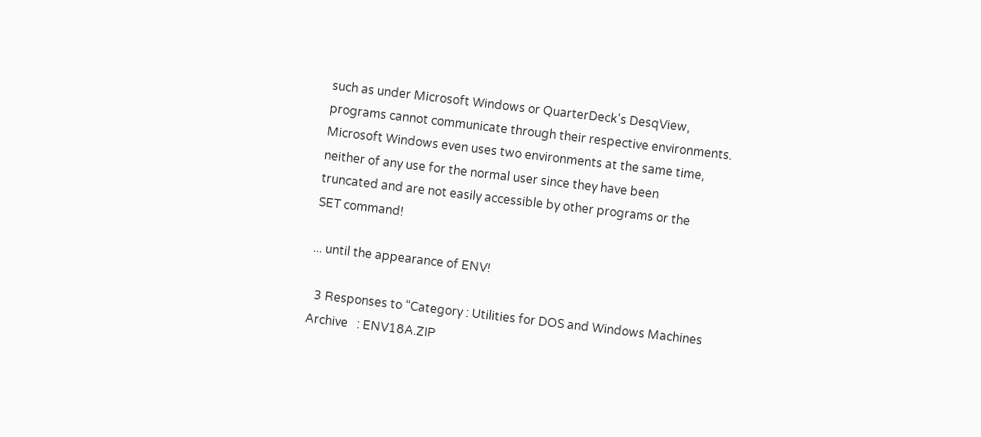such as under Microsoft Windows or QuarterDeck's DesqView,
programs cannot communicate through their respective environments.
Microsoft Windows even uses two environments at the same time,
neither of any use for the normal user since they have been
truncated and are not easily accessible by other programs or the
SET command!

... until the appearance of ENV!

  3 Responses to “Category : Utilities for DOS and Windows Machines
Archive   : ENV18A.ZIP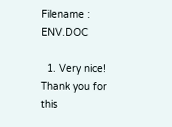Filename : ENV.DOC

  1. Very nice! Thank you for this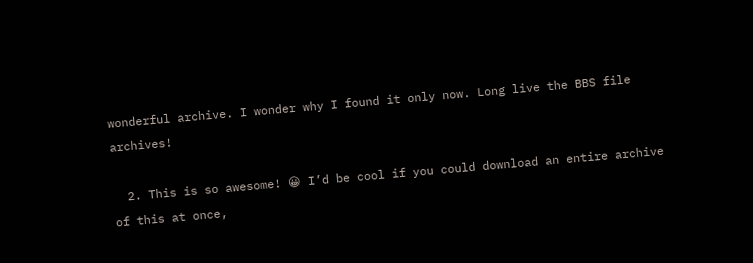wonderful archive. I wonder why I found it only now. Long live the BBS file archives!

  2. This is so awesome! 😀 I’d be cool if you could download an entire archive of this at once,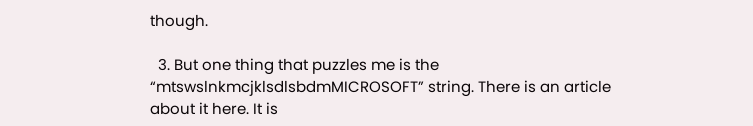though.

  3. But one thing that puzzles me is the “mtswslnkmcjklsdlsbdmMICROSOFT” string. There is an article about it here. It is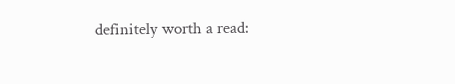definitely worth a read: